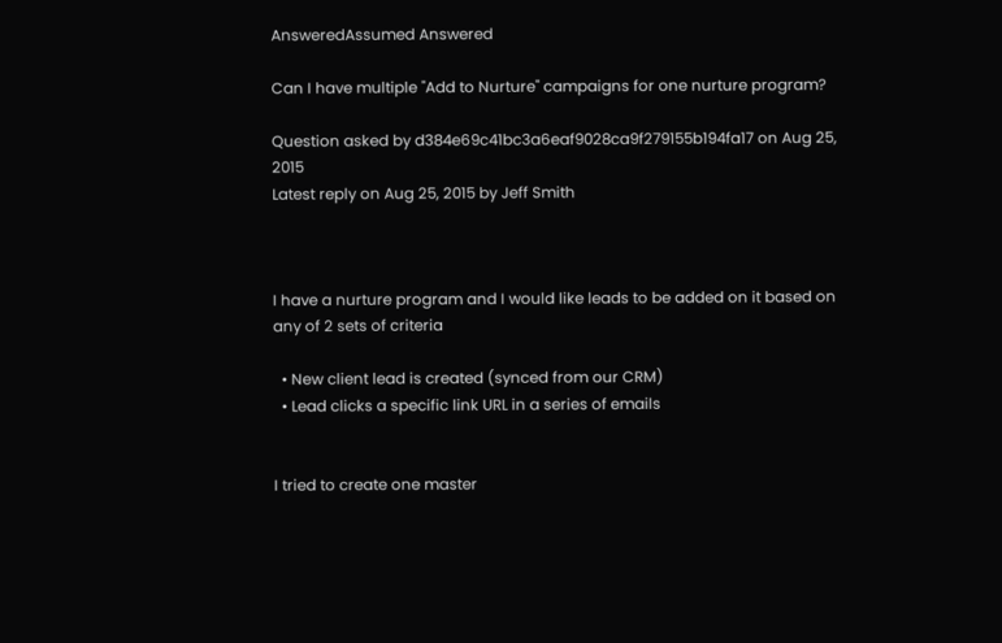AnsweredAssumed Answered

Can I have multiple "Add to Nurture" campaigns for one nurture program?

Question asked by d384e69c41bc3a6eaf9028ca9f279155b194fa17 on Aug 25, 2015
Latest reply on Aug 25, 2015 by Jeff Smith



I have a nurture program and I would like leads to be added on it based on any of 2 sets of criteria

  • New client lead is created (synced from our CRM)
  • Lead clicks a specific link URL in a series of emails


I tried to create one master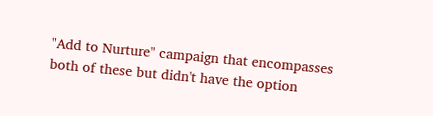"Add to Nurture" campaign that encompasses both of these but didn't have the option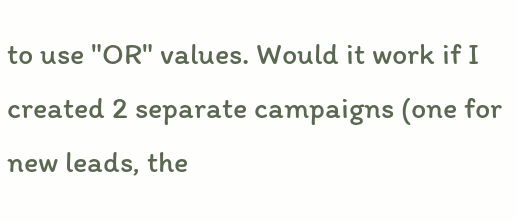to use "OR" values. Would it work if I created 2 separate campaigns (one for new leads, the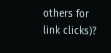others for link clicks)?